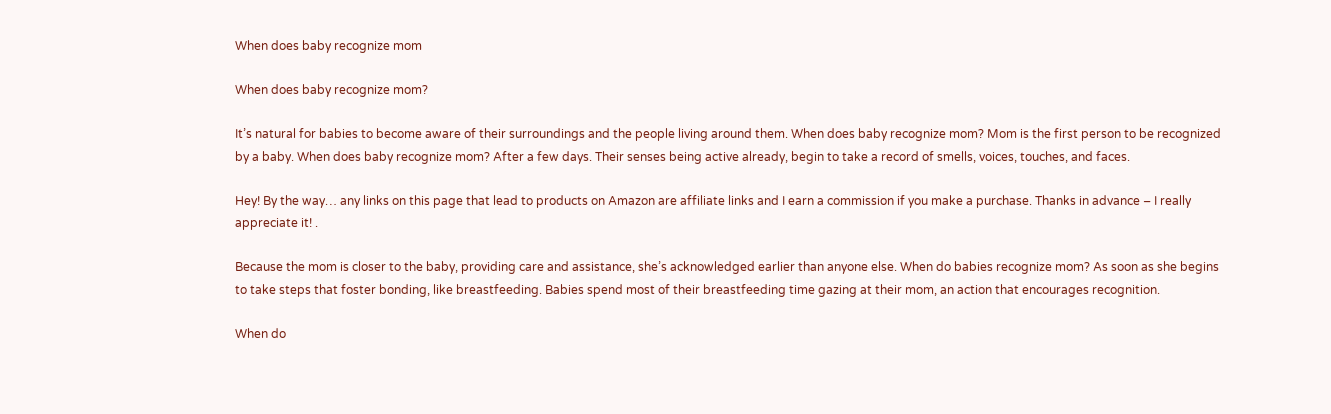When does baby recognize mom

When does baby recognize mom?

It’s natural for babies to become aware of their surroundings and the people living around them. When does baby recognize mom? Mom is the first person to be recognized by a baby. When does baby recognize mom? After a few days. Their senses being active already, begin to take a record of smells, voices, touches, and faces.

Hey! By the way… any links on this page that lead to products on Amazon are affiliate links and I earn a commission if you make a purchase. Thanks in advance – I really appreciate it! .

Because the mom is closer to the baby, providing care and assistance, she’s acknowledged earlier than anyone else. When do babies recognize mom? As soon as she begins to take steps that foster bonding, like breastfeeding. Babies spend most of their breastfeeding time gazing at their mom, an action that encourages recognition.

When do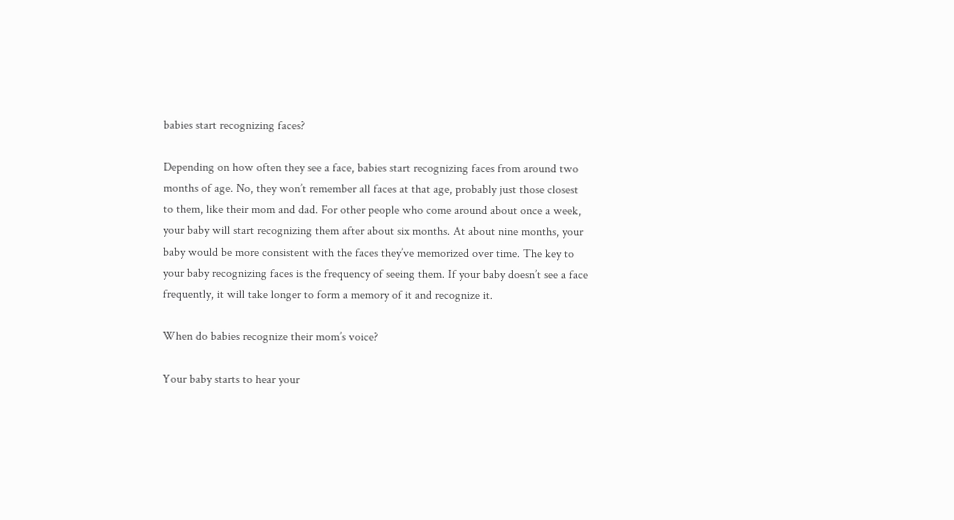babies start recognizing faces?

Depending on how often they see a face, babies start recognizing faces from around two months of age. No, they won’t remember all faces at that age, probably just those closest to them, like their mom and dad. For other people who come around about once a week, your baby will start recognizing them after about six months. At about nine months, your baby would be more consistent with the faces they’ve memorized over time. The key to your baby recognizing faces is the frequency of seeing them. If your baby doesn’t see a face frequently, it will take longer to form a memory of it and recognize it.

When do babies recognize their mom’s voice?

Your baby starts to hear your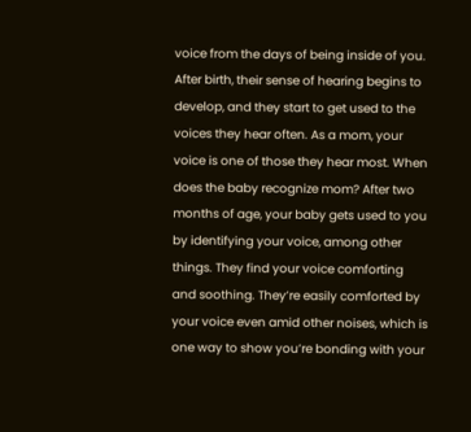voice from the days of being inside of you. After birth, their sense of hearing begins to develop, and they start to get used to the voices they hear often. As a mom, your voice is one of those they hear most. When does the baby recognize mom? After two months of age, your baby gets used to you by identifying your voice, among other things. They find your voice comforting and soothing. They’re easily comforted by your voice even amid other noises, which is one way to show you’re bonding with your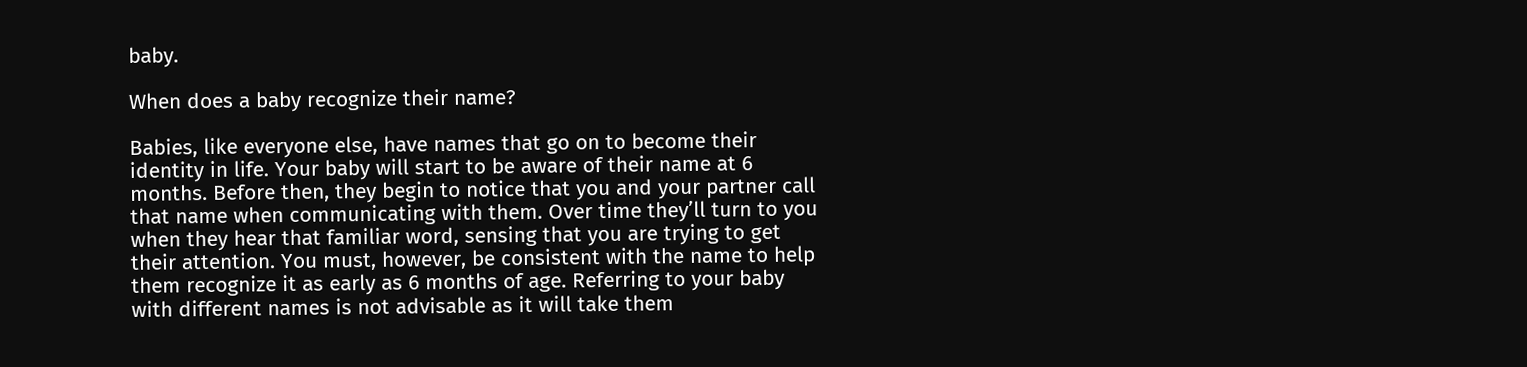baby.

When does a baby recognize their name?

Babies, like everyone else, have names that go on to become their identity in life. Your baby will start to be aware of their name at 6 months. Before then, they begin to notice that you and your partner call that name when communicating with them. Over time they’ll turn to you when they hear that familiar word, sensing that you are trying to get their attention. You must, however, be consistent with the name to help them recognize it as early as 6 months of age. Referring to your baby with different names is not advisable as it will take them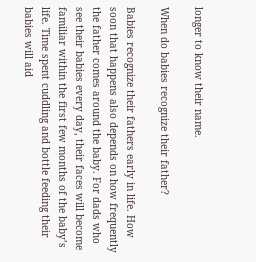longer to know their name.

When do babies recognize their father?

Babies recognize their fathers early in life. How soon that happens also depends on how frequently the father comes around the baby. For dads who see their babies every day, their faces will become familiar within the first few months of the baby’s life. Time spent cuddling and bottle feeding their babies will aid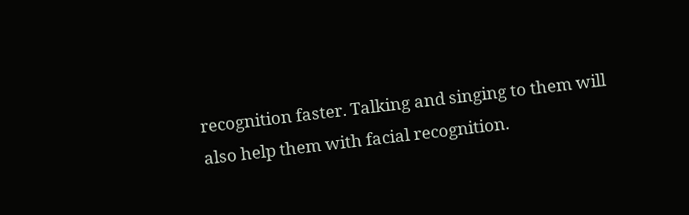recognition faster. Talking and singing to them will also help them with facial recognition.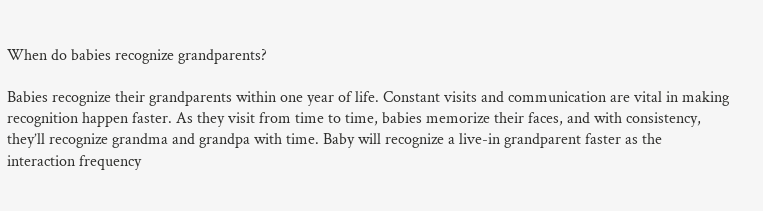When do babies recognize grandparents?

Babies recognize their grandparents within one year of life. Constant visits and communication are vital in making recognition happen faster. As they visit from time to time, babies memorize their faces, and with consistency, they’ll recognize grandma and grandpa with time. Baby will recognize a live-in grandparent faster as the interaction frequency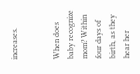increases.


When does baby recognize mom? Within four days of birth, as they hear her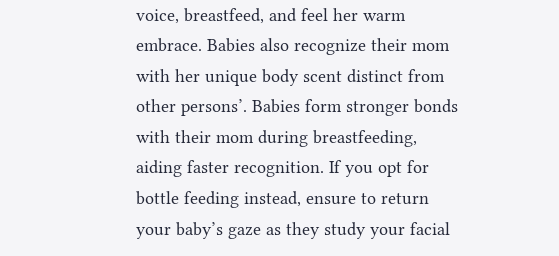voice, breastfeed, and feel her warm embrace. Babies also recognize their mom with her unique body scent distinct from other persons’. Babies form stronger bonds with their mom during breastfeeding, aiding faster recognition. If you opt for bottle feeding instead, ensure to return your baby’s gaze as they study your facial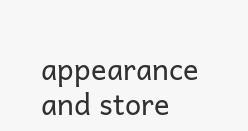appearance and store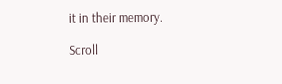it in their memory.

Scroll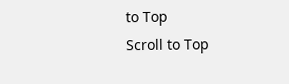to Top
Scroll to Top